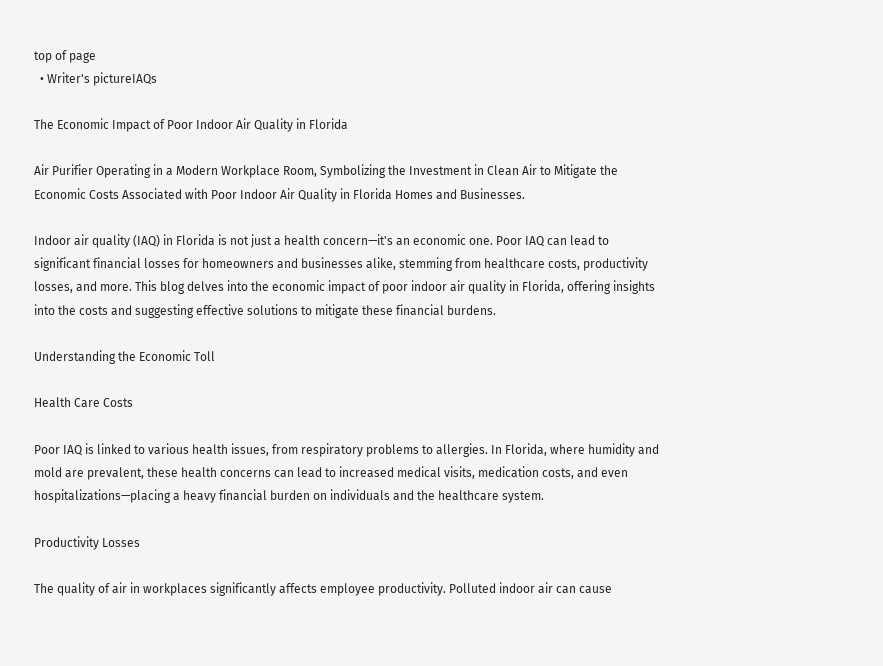top of page
  • Writer's pictureIAQs

The Economic Impact of Poor Indoor Air Quality in Florida

Air Purifier Operating in a Modern Workplace Room, Symbolizing the Investment in Clean Air to Mitigate the Economic Costs Associated with Poor Indoor Air Quality in Florida Homes and Businesses.

Indoor air quality (IAQ) in Florida is not just a health concern—it's an economic one. Poor IAQ can lead to significant financial losses for homeowners and businesses alike, stemming from healthcare costs, productivity losses, and more. This blog delves into the economic impact of poor indoor air quality in Florida, offering insights into the costs and suggesting effective solutions to mitigate these financial burdens.

Understanding the Economic Toll

Health Care Costs

Poor IAQ is linked to various health issues, from respiratory problems to allergies. In Florida, where humidity and mold are prevalent, these health concerns can lead to increased medical visits, medication costs, and even hospitalizations—placing a heavy financial burden on individuals and the healthcare system.

Productivity Losses

The quality of air in workplaces significantly affects employee productivity. Polluted indoor air can cause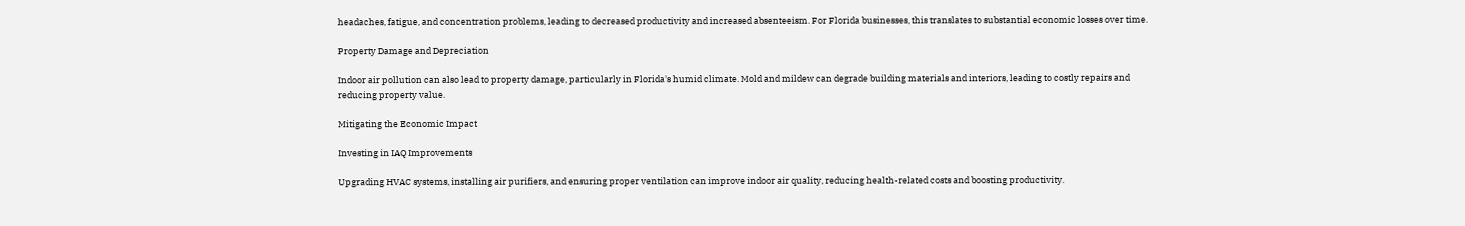headaches, fatigue, and concentration problems, leading to decreased productivity and increased absenteeism. For Florida businesses, this translates to substantial economic losses over time.

Property Damage and Depreciation

Indoor air pollution can also lead to property damage, particularly in Florida's humid climate. Mold and mildew can degrade building materials and interiors, leading to costly repairs and reducing property value.

Mitigating the Economic Impact

Investing in IAQ Improvements

Upgrading HVAC systems, installing air purifiers, and ensuring proper ventilation can improve indoor air quality, reducing health-related costs and boosting productivity.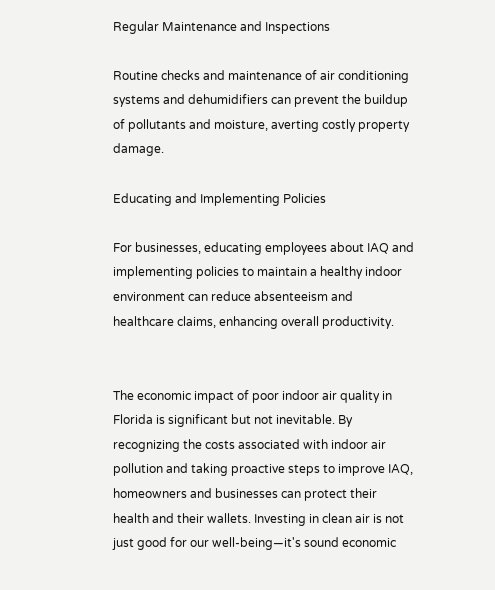Regular Maintenance and Inspections

Routine checks and maintenance of air conditioning systems and dehumidifiers can prevent the buildup of pollutants and moisture, averting costly property damage.

Educating and Implementing Policies

For businesses, educating employees about IAQ and implementing policies to maintain a healthy indoor environment can reduce absenteeism and healthcare claims, enhancing overall productivity.


The economic impact of poor indoor air quality in Florida is significant but not inevitable. By recognizing the costs associated with indoor air pollution and taking proactive steps to improve IAQ, homeowners and businesses can protect their health and their wallets. Investing in clean air is not just good for our well-being—it's sound economic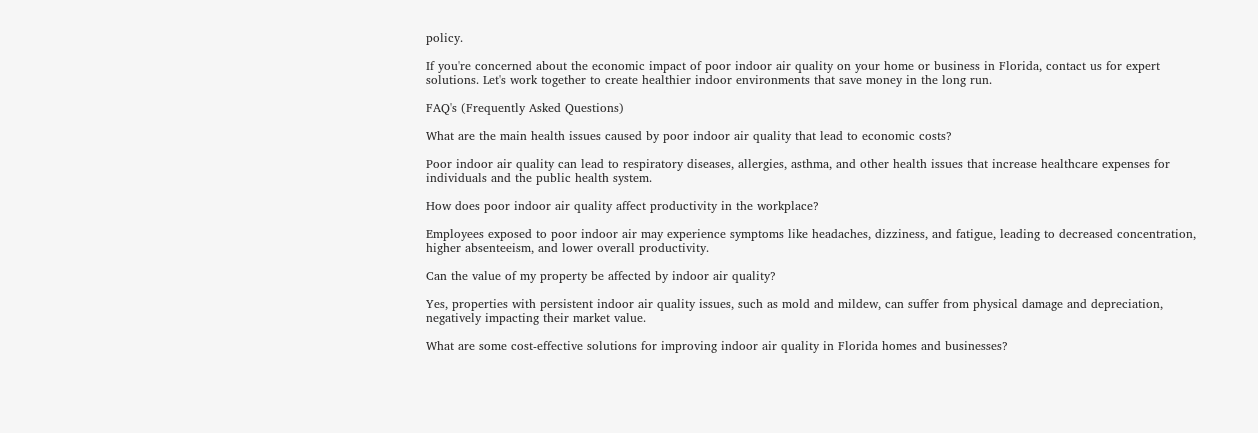policy.

If you're concerned about the economic impact of poor indoor air quality on your home or business in Florida, contact us for expert solutions. Let's work together to create healthier indoor environments that save money in the long run.

FAQ's (Frequently Asked Questions)

What are the main health issues caused by poor indoor air quality that lead to economic costs?

Poor indoor air quality can lead to respiratory diseases, allergies, asthma, and other health issues that increase healthcare expenses for individuals and the public health system.

How does poor indoor air quality affect productivity in the workplace?

Employees exposed to poor indoor air may experience symptoms like headaches, dizziness, and fatigue, leading to decreased concentration, higher absenteeism, and lower overall productivity.

Can the value of my property be affected by indoor air quality?

Yes, properties with persistent indoor air quality issues, such as mold and mildew, can suffer from physical damage and depreciation, negatively impacting their market value.

What are some cost-effective solutions for improving indoor air quality in Florida homes and businesses?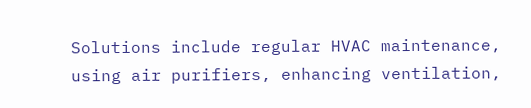Solutions include regular HVAC maintenance, using air purifiers, enhancing ventilation,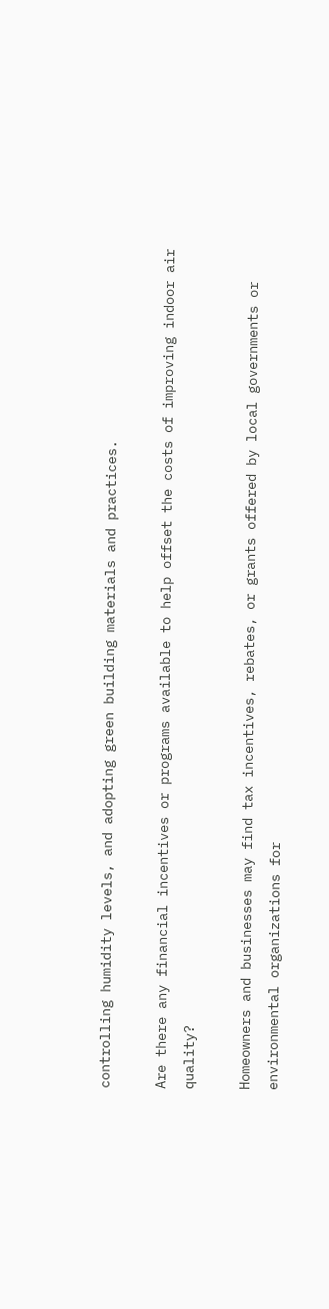controlling humidity levels, and adopting green building materials and practices.

Are there any financial incentives or programs available to help offset the costs of improving indoor air quality?

Homeowners and businesses may find tax incentives, rebates, or grants offered by local governments or environmental organizations for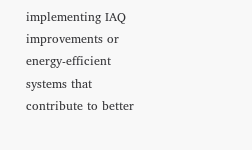implementing IAQ improvements or energy-efficient systems that contribute to better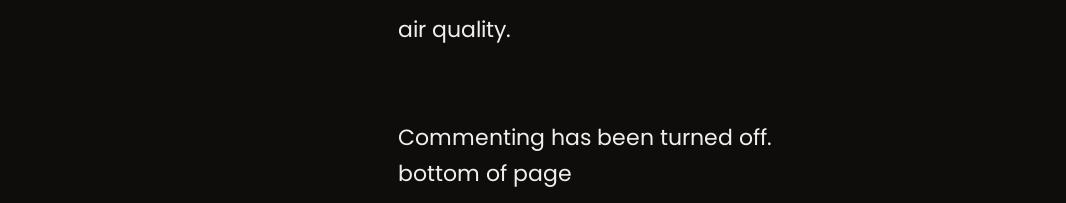air quality.


Commenting has been turned off.
bottom of page